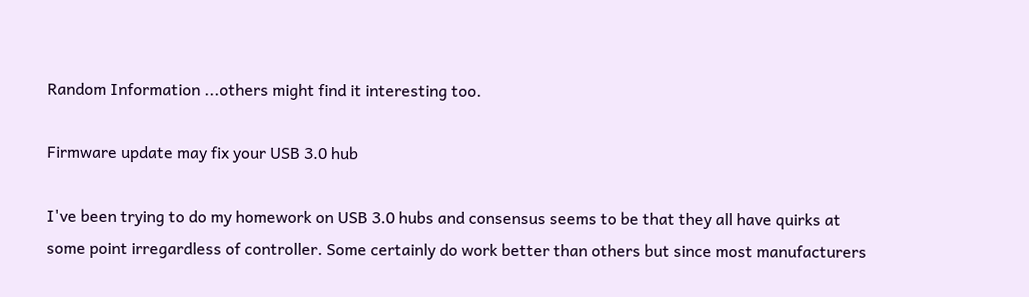Random Information ...others might find it interesting too.

Firmware update may fix your USB 3.0 hub

I've been trying to do my homework on USB 3.0 hubs and consensus seems to be that they all have quirks at some point irregardless of controller. Some certainly do work better than others but since most manufacturers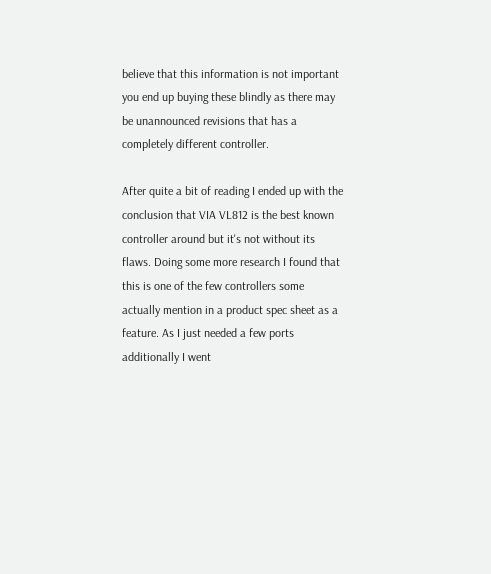believe that this information is not important you end up buying these blindly as there may be unannounced revisions that has a completely different controller.

After quite a bit of reading I ended up with the conclusion that VIA VL812 is the best known controller around but it's not without its flaws. Doing some more research I found that this is one of the few controllers some actually mention in a product spec sheet as a feature. As I just needed a few ports additionally I went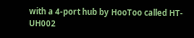with a 4-port hub by HooToo called HT-UH002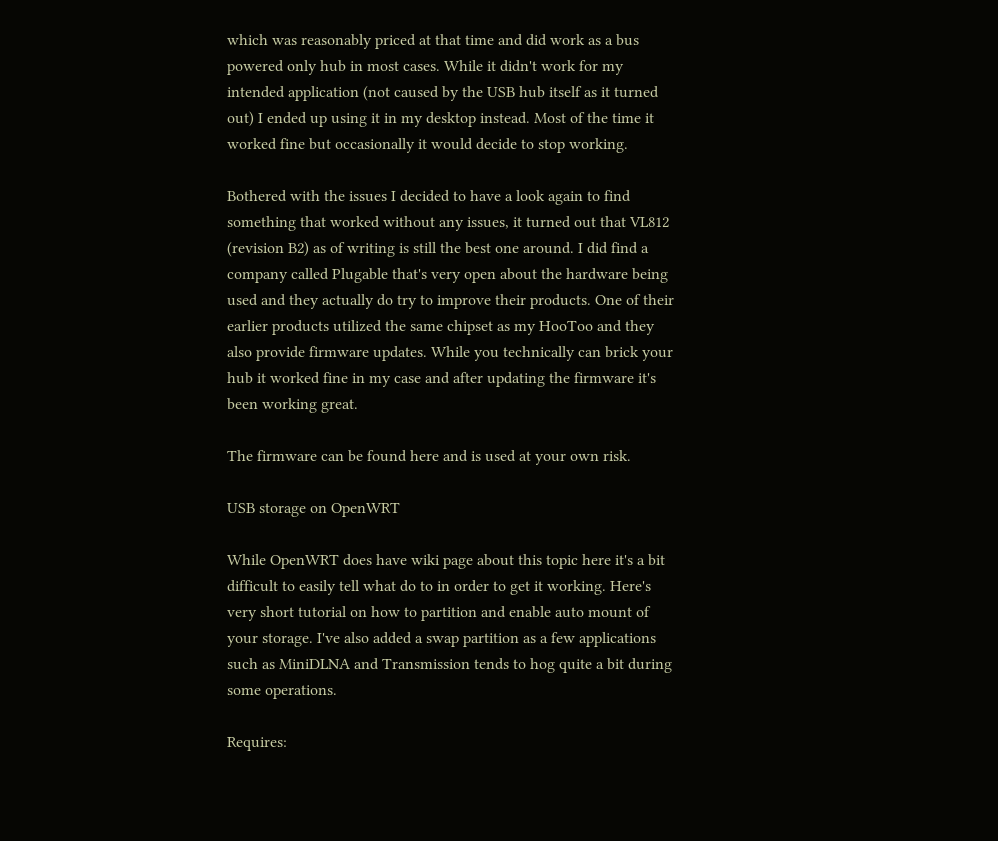which was reasonably priced at that time and did work as a bus powered only hub in most cases. While it didn't work for my intended application (not caused by the USB hub itself as it turned out) I ended up using it in my desktop instead. Most of the time it worked fine but occasionally it would decide to stop working.

Bothered with the issues I decided to have a look again to find something that worked without any issues, it turned out that VL812 (revision B2) as of writing is still the best one around. I did find a company called Plugable that's very open about the hardware being used and they actually do try to improve their products. One of their earlier products utilized the same chipset as my HooToo and they also provide firmware updates. While you technically can brick your hub it worked fine in my case and after updating the firmware it's been working great.

The firmware can be found here and is used at your own risk.

USB storage on OpenWRT

While OpenWRT does have wiki page about this topic here it's a bit difficult to easily tell what do to in order to get it working. Here's very short tutorial on how to partition and enable auto mount of your storage. I've also added a swap partition as a few applications such as MiniDLNA and Transmission tends to hog quite a bit during some operations.

Requires: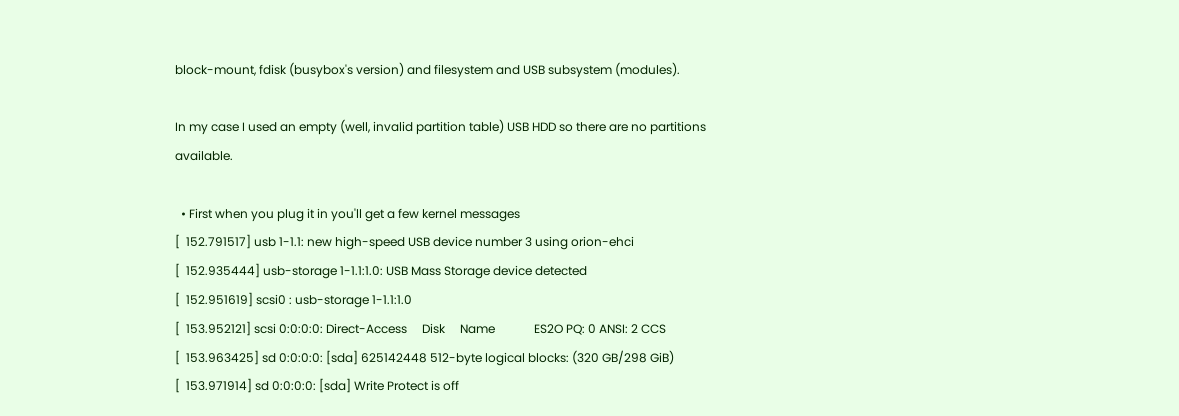block-mount, fdisk (busybox's version) and filesystem and USB subsystem (modules).

In my case I used an empty (well, invalid partition table) USB HDD so there are no partitions available.

  • First when you plug it in you'll get a few kernel messages
[  152.791517] usb 1-1.1: new high-speed USB device number 3 using orion-ehci
[  152.935444] usb-storage 1-1.1:1.0: USB Mass Storage device detected
[  152.951619] scsi0 : usb-storage 1-1.1:1.0
[  153.952121] scsi 0:0:0:0: Direct-Access     Disk     Name             ES2O PQ: 0 ANSI: 2 CCS
[  153.963425] sd 0:0:0:0: [sda] 625142448 512-byte logical blocks: (320 GB/298 GiB)
[  153.971914] sd 0:0:0:0: [sda] Write Protect is off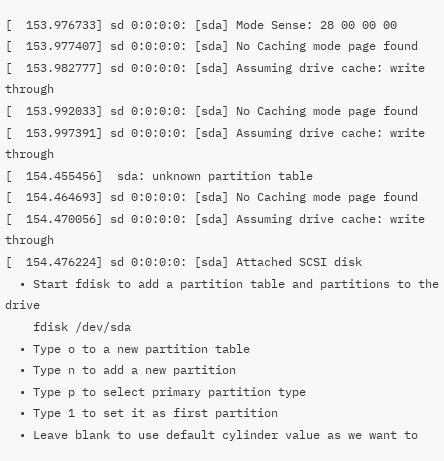[  153.976733] sd 0:0:0:0: [sda] Mode Sense: 28 00 00 00
[  153.977407] sd 0:0:0:0: [sda] No Caching mode page found
[  153.982777] sd 0:0:0:0: [sda] Assuming drive cache: write through
[  153.992033] sd 0:0:0:0: [sda] No Caching mode page found
[  153.997391] sd 0:0:0:0: [sda] Assuming drive cache: write through
[  154.455456]  sda: unknown partition table
[  154.464693] sd 0:0:0:0: [sda] No Caching mode page found
[  154.470056] sd 0:0:0:0: [sda] Assuming drive cache: write through
[  154.476224] sd 0:0:0:0: [sda] Attached SCSI disk
  • Start fdisk to add a partition table and partitions to the drive
    fdisk /dev/sda
  • Type o to a new partition table
  • Type n to add a new partition
  • Type p to select primary partition type
  • Type 1 to set it as first partition
  • Leave blank to use default cylinder value as we want to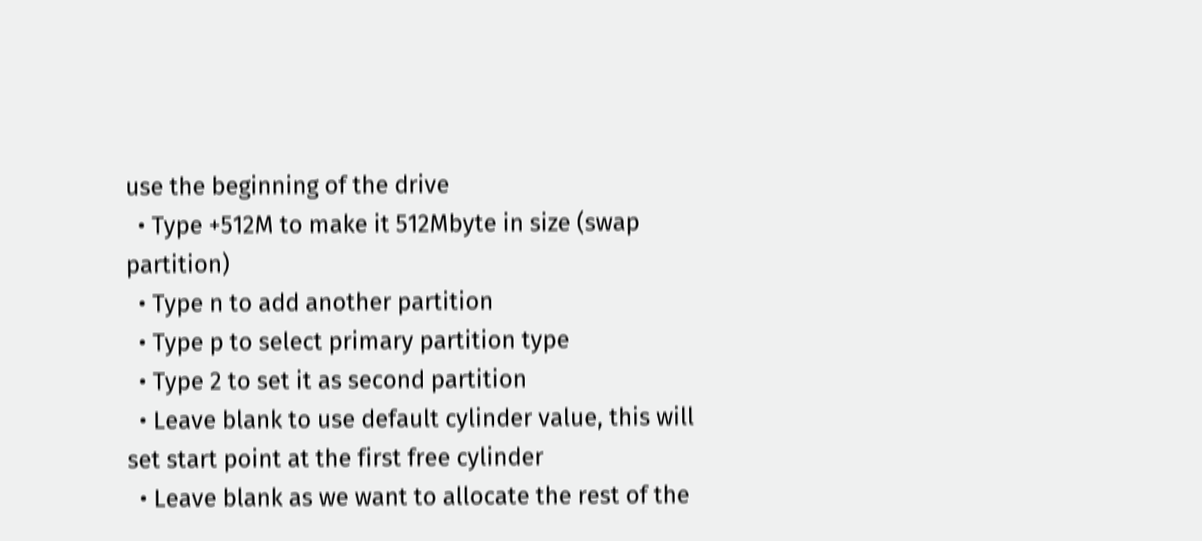use the beginning of the drive
  • Type +512M to make it 512Mbyte in size (swap partition)
  • Type n to add another partition
  • Type p to select primary partition type
  • Type 2 to set it as second partition
  • Leave blank to use default cylinder value, this will set start point at the first free cylinder
  • Leave blank as we want to allocate the rest of the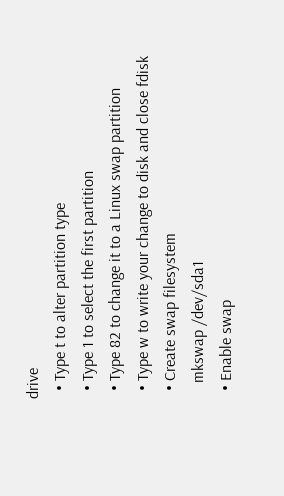drive
  • Type t to alter partition type
  • Type 1 to select the first partition
  • Type 82 to change it to a Linux swap partition
  • Type w to write your change to disk and close fdisk
  • Create swap filesystem
    mkswap /dev/sda1
  • Enable swap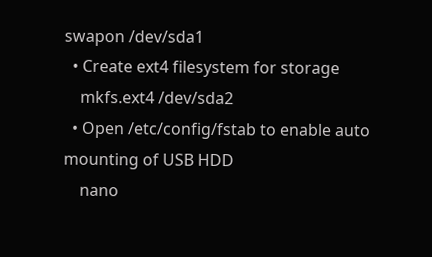swapon /dev/sda1
  • Create ext4 filesystem for storage
    mkfs.ext4 /dev/sda2
  • Open /etc/config/fstab to enable auto mounting of USB HDD
    nano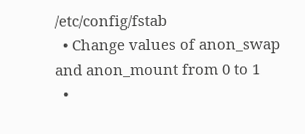/etc/config/fstab
  • Change values of anon_swap and anon_mount from 0 to 1
  •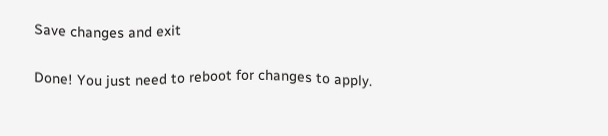Save changes and exit

Done! You just need to reboot for changes to apply.